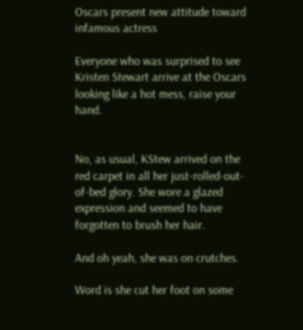Oscars present new attitude toward infamous actress

Everyone who was surprised to see Kristen Stewart arrive at the Oscars looking like a hot mess, raise your hand.


No, as usual, KStew arrived on the red carpet in all her just-rolled-out-of-bed glory. She wore a glazed expression and seemed to have forgotten to brush her hair.

And oh yeah, she was on crutches.

Word is she cut her foot on some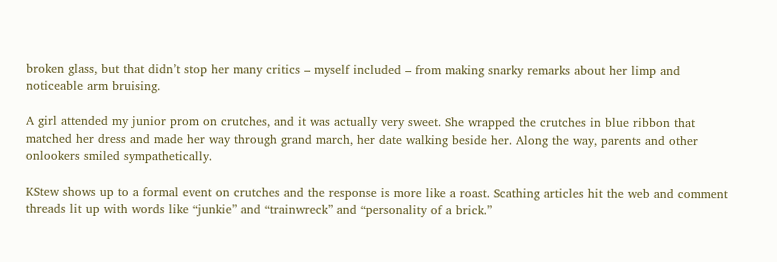broken glass, but that didn’t stop her many critics – myself included – from making snarky remarks about her limp and noticeable arm bruising.

A girl attended my junior prom on crutches, and it was actually very sweet. She wrapped the crutches in blue ribbon that matched her dress and made her way through grand march, her date walking beside her. Along the way, parents and other onlookers smiled sympathetically.

KStew shows up to a formal event on crutches and the response is more like a roast. Scathing articles hit the web and comment threads lit up with words like “junkie” and “trainwreck” and “personality of a brick.”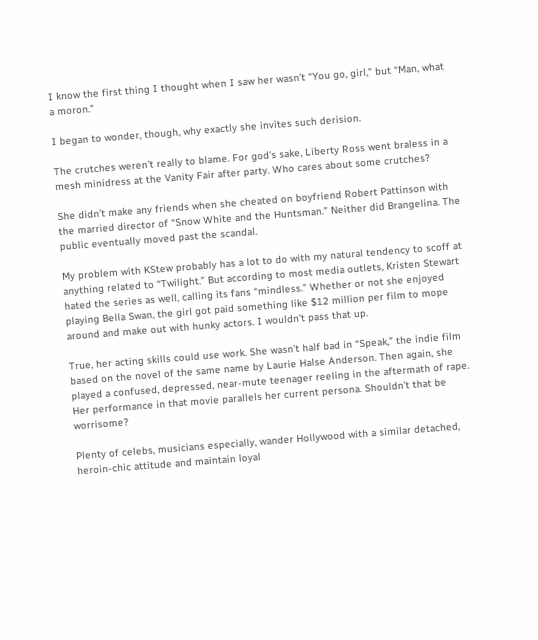I know the first thing I thought when I saw her wasn’t “You go, girl,” but “Man, what a moron.”

I began to wonder, though, why exactly she invites such derision.

The crutches weren’t really to blame. For god’s sake, Liberty Ross went braless in a mesh minidress at the Vanity Fair after party. Who cares about some crutches?

She didn’t make any friends when she cheated on boyfriend Robert Pattinson with the married director of “Snow White and the Huntsman.” Neither did Brangelina. The public eventually moved past the scandal.

My problem with KStew probably has a lot to do with my natural tendency to scoff at anything related to “Twilight.” But according to most media outlets, Kristen Stewart hated the series as well, calling its fans “mindless.” Whether or not she enjoyed playing Bella Swan, the girl got paid something like $12 million per film to mope around and make out with hunky actors. I wouldn’t pass that up.

True, her acting skills could use work. She wasn’t half bad in “Speak,” the indie film based on the novel of the same name by Laurie Halse Anderson. Then again, she played a confused, depressed, near-mute teenager reeling in the aftermath of rape. Her performance in that movie parallels her current persona. Shouldn’t that be worrisome?

Plenty of celebs, musicians especially, wander Hollywood with a similar detached, heroin-chic attitude and maintain loyal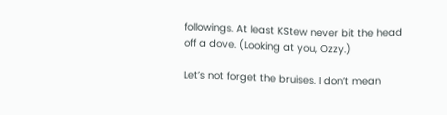followings. At least KStew never bit the head off a dove. (Looking at you, Ozzy.)

Let’s not forget the bruises. I don’t mean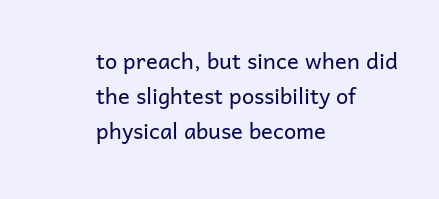to preach, but since when did the slightest possibility of physical abuse become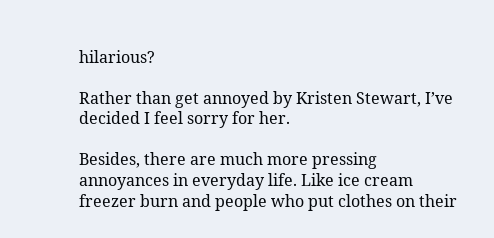hilarious?

Rather than get annoyed by Kristen Stewart, I’ve decided I feel sorry for her.

Besides, there are much more pressing annoyances in everyday life. Like ice cream freezer burn and people who put clothes on their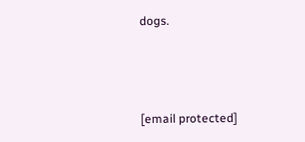dogs.



[email protected]